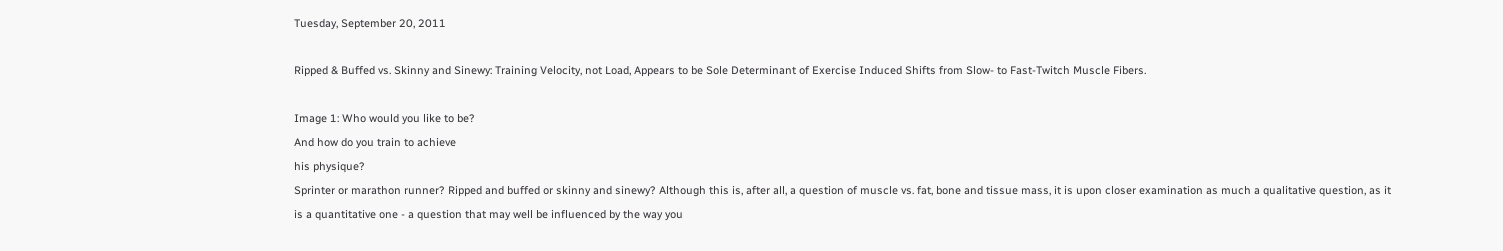Tuesday, September 20, 2011

Ripped & Buffed vs. Skinny and Sinewy: Training Velocity, not Load, Appears to be Sole Determinant of Exercise Induced Shifts from Slow- to Fast-Twitch Muscle Fibers.

Image 1: Who would you like to be?
And how do you train to achieve
his physique?
Sprinter or marathon runner? Ripped and buffed or skinny and sinewy? Although this is, after all, a question of muscle vs. fat, bone and tissue mass, it is upon closer examination as much a qualitative question, as it is a quantitative one - a question that may well be influenced by the way you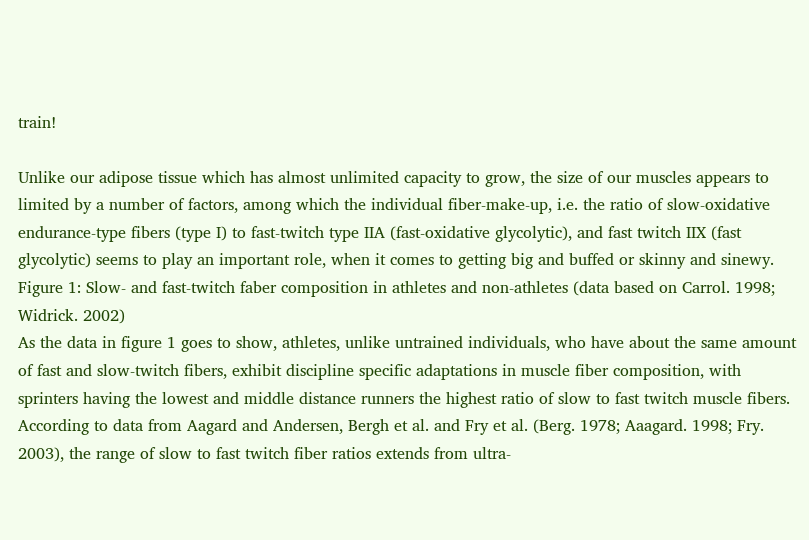train!

Unlike our adipose tissue which has almost unlimited capacity to grow, the size of our muscles appears to limited by a number of factors, among which the individual fiber-make-up, i.e. the ratio of slow-oxidative endurance-type fibers (type I) to fast-twitch type IIA (fast-oxidative glycolytic), and fast twitch IIX (fast glycolytic) seems to play an important role, when it comes to getting big and buffed or skinny and sinewy.
Figure 1: Slow- and fast-twitch faber composition in athletes and non-athletes (data based on Carrol. 1998; Widrick. 2002)
As the data in figure 1 goes to show, athletes, unlike untrained individuals, who have about the same amount of fast and slow-twitch fibers, exhibit discipline specific adaptations in muscle fiber composition, with sprinters having the lowest and middle distance runners the highest ratio of slow to fast twitch muscle fibers. According to data from Aagard and Andersen, Bergh et al. and Fry et al. (Berg. 1978; Aaagard. 1998; Fry. 2003), the range of slow to fast twitch fiber ratios extends from ultra-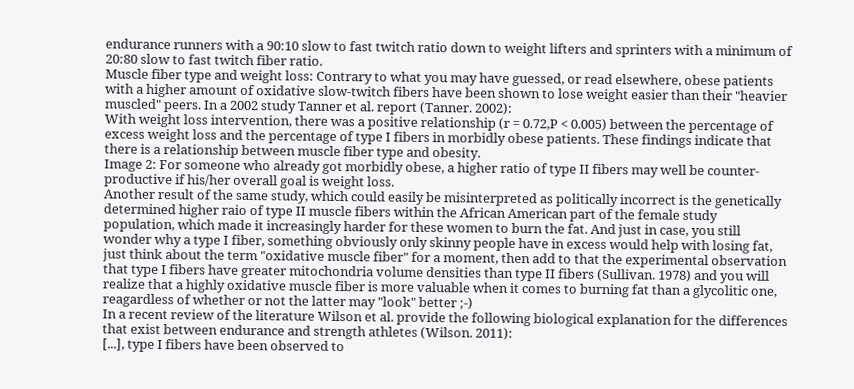endurance runners with a 90:10 slow to fast twitch ratio down to weight lifters and sprinters with a minimum of 20:80 slow to fast twitch fiber ratio.
Muscle fiber type and weight loss: Contrary to what you may have guessed, or read elsewhere, obese patients with a higher amount of oxidative slow-twitch fibers have been shown to lose weight easier than their "heavier muscled" peers. In a 2002 study Tanner et al. report (Tanner. 2002):
With weight loss intervention, there was a positive relationship (r = 0.72,P < 0.005) between the percentage of excess weight loss and the percentage of type I fibers in morbidly obese patients. These findings indicate that there is a relationship between muscle fiber type and obesity.
Image 2: For someone who already got morbidly obese, a higher ratio of type II fibers may well be counter-productive if his/her overall goal is weight loss.
Another result of the same study, which could easily be misinterpreted as politically incorrect is the genetically determined higher raio of type II muscle fibers within the African American part of the female study population, which made it increasingly harder for these women to burn the fat. And just in case, you still wonder why a type I fiber, something obviously only skinny people have in excess would help with losing fat, just think about the term "oxidative muscle fiber" for a moment, then add to that the experimental observation that type I fibers have greater mitochondria volume densities than type II fibers (Sullivan. 1978) and you will realize that a highly oxidative muscle fiber is more valuable when it comes to burning fat than a glycolitic one, reagardless of whether or not the latter may "look" better ;-)
In a recent review of the literature Wilson et al. provide the following biological explanation for the differences that exist between endurance and strength athletes (Wilson. 2011):
[...], type I fibers have been observed to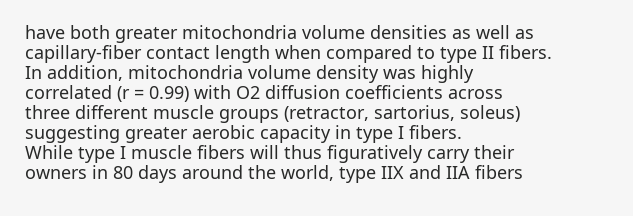have both greater mitochondria volume densities as well as capillary-fiber contact length when compared to type II fibers.  In addition, mitochondria volume density was highly correlated (r = 0.99) with O2 diffusion coefficients across three different muscle groups (retractor, sartorius, soleus) suggesting greater aerobic capacity in type I fibers.
While type I muscle fibers will thus figuratively carry their owners in 80 days around the world, type IIX and IIA fibers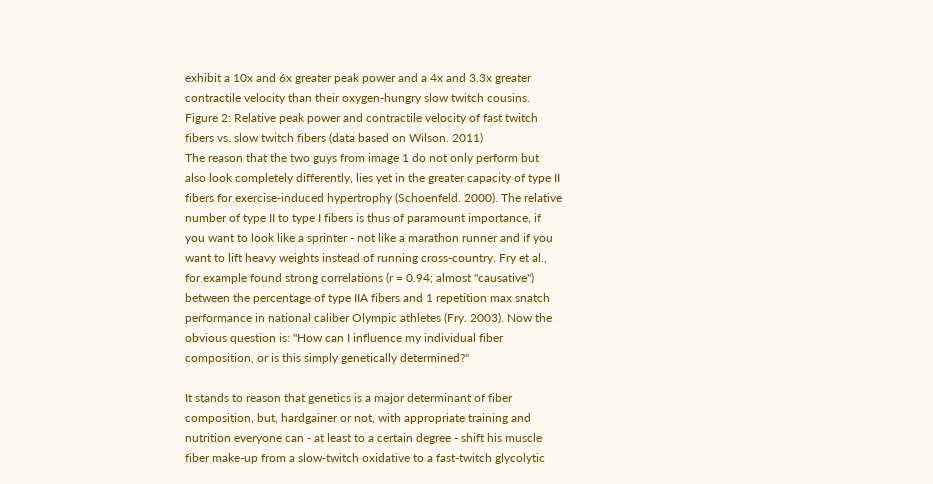exhibit a 10x and 6x greater peak power and a 4x and 3.3x greater contractile velocity than their oxygen-hungry slow twitch cousins.
Figure 2: Relative peak power and contractile velocity of fast twitch fibers vs. slow twitch fibers (data based on Wilson. 2011)
The reason that the two guys from image 1 do not only perform but also look completely differently, lies yet in the greater capacity of type II fibers for exercise-induced hypertrophy (Schoenfeld. 2000). The relative number of type II to type I fibers is thus of paramount importance, if you want to look like a sprinter - not like a marathon runner and if you want to lift heavy weights instead of running cross-country. Fry et al., for example found strong correlations (r = 0.94; almost "causative") between the percentage of type IIA fibers and 1 repetition max snatch performance in national caliber Olympic athletes (Fry. 2003). Now the obvious question is: "How can I influence my individual fiber composition, or is this simply genetically determined?"

It stands to reason that genetics is a major determinant of fiber composition, but, hardgainer or not, with appropriate training and nutrition everyone can - at least to a certain degree - shift his muscle fiber make-up from a slow-twitch oxidative to a fast-twitch glycolytic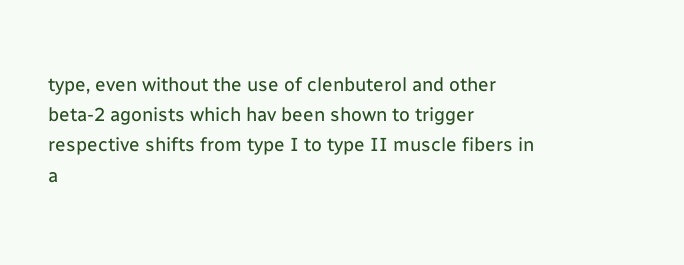type, even without the use of clenbuterol and other beta-2 agonists which hav been shown to trigger respective shifts from type I to type II muscle fibers in a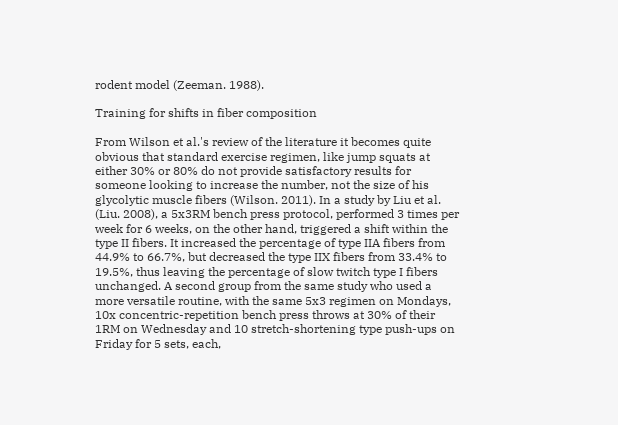rodent model (Zeeman. 1988).

Training for shifts in fiber composition

From Wilson et al.'s review of the literature it becomes quite obvious that standard exercise regimen, like jump squats at either 30% or 80% do not provide satisfactory results for someone looking to increase the number, not the size of his glycolytic muscle fibers (Wilson. 2011). In a study by Liu et al. (Liu. 2008), a 5x3RM bench press protocol, performed 3 times per week for 6 weeks, on the other hand, triggered a shift within the type II fibers. It increased the percentage of type IIA fibers from 44.9% to 66.7%, but decreased the type IIX fibers from 33.4% to 19.5%, thus leaving the percentage of slow twitch type I fibers unchanged. A second group from the same study who used a more versatile routine, with the same 5x3 regimen on Mondays, 10x concentric-repetition bench press throws at 30% of their 1RM on Wednesday and 10 stretch-shortening type push-ups on Friday for 5 sets, each,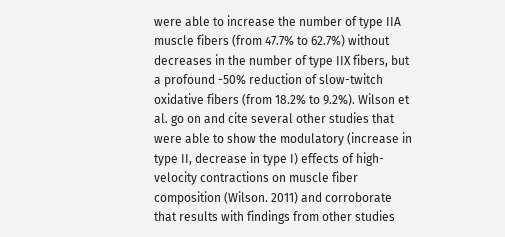were able to increase the number of type IIA muscle fibers (from 47.7% to 62.7%) without decreases in the number of type IIX fibers, but a profound -50% reduction of slow-twitch oxidative fibers (from 18.2% to 9.2%). Wilson et al. go on and cite several other studies that were able to show the modulatory (increase in type II, decrease in type I) effects of high-velocity contractions on muscle fiber composition (Wilson. 2011) and corroborate that results with findings from other studies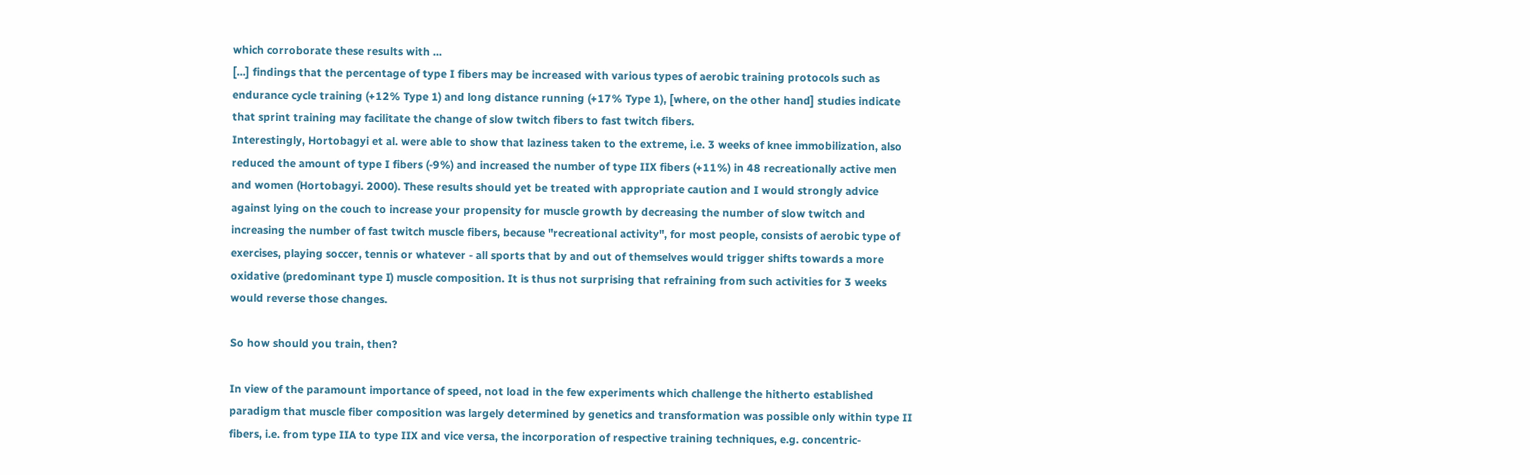which corroborate these results with ...
[...] findings that the percentage of type I fibers may be increased with various types of aerobic training protocols such as endurance cycle training (+12% Type 1) and long distance running (+17% Type 1), [where, on the other hand] studies indicate that sprint training may facilitate the change of slow twitch fibers to fast twitch fibers.
Interestingly, Hortobagyi et al. were able to show that laziness taken to the extreme, i.e. 3 weeks of knee immobilization, also reduced the amount of type I fibers (-9%) and increased the number of type IIX fibers (+11%) in 48 recreationally active men and women (Hortobagyi. 2000). These results should yet be treated with appropriate caution and I would strongly advice against lying on the couch to increase your propensity for muscle growth by decreasing the number of slow twitch and increasing the number of fast twitch muscle fibers, because "recreational activity", for most people, consists of aerobic type of exercises, playing soccer, tennis or whatever - all sports that by and out of themselves would trigger shifts towards a more oxidative (predominant type I) muscle composition. It is thus not surprising that refraining from such activities for 3 weeks would reverse those changes.

So how should you train, then?

In view of the paramount importance of speed, not load in the few experiments which challenge the hitherto established paradigm that muscle fiber composition was largely determined by genetics and transformation was possible only within type II fibers, i.e. from type IIA to type IIX and vice versa, the incorporation of respective training techniques, e.g. concentric-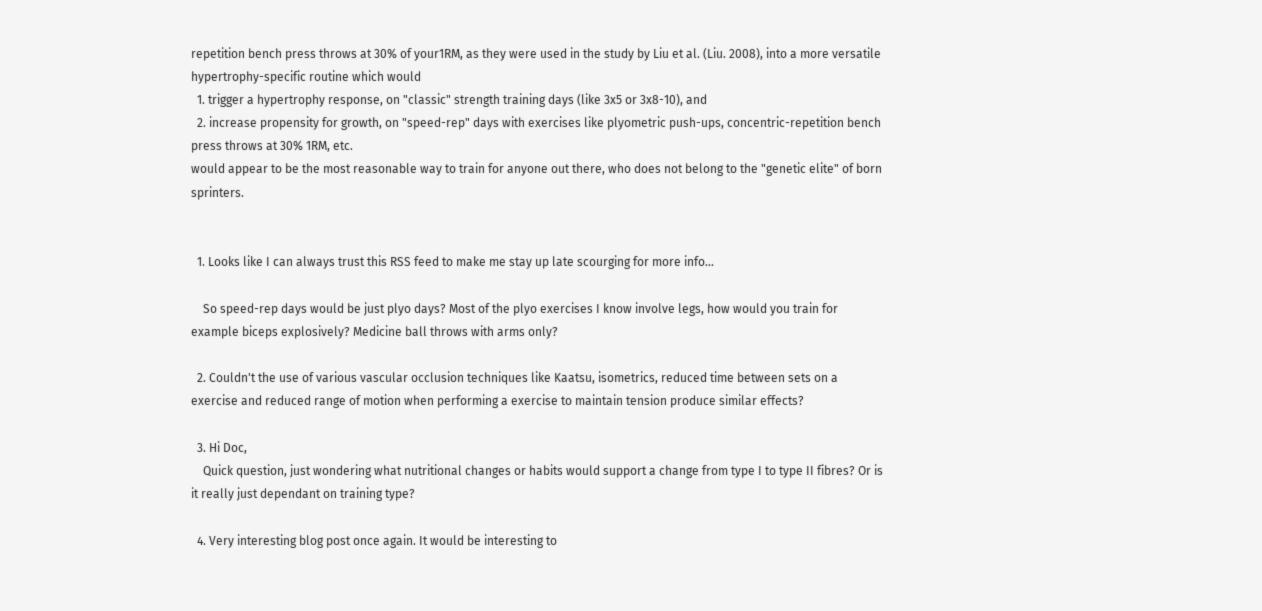repetition bench press throws at 30% of your1RM, as they were used in the study by Liu et al. (Liu. 2008), into a more versatile hypertrophy-specific routine which would
  1. trigger a hypertrophy response, on "classic" strength training days (like 3x5 or 3x8-10), and
  2. increase propensity for growth, on "speed-rep" days with exercises like plyometric push-ups, concentric-repetition bench press throws at 30% 1RM, etc.
would appear to be the most reasonable way to train for anyone out there, who does not belong to the "genetic elite" of born sprinters.


  1. Looks like I can always trust this RSS feed to make me stay up late scourging for more info...

    So speed-rep days would be just plyo days? Most of the plyo exercises I know involve legs, how would you train for example biceps explosively? Medicine ball throws with arms only?

  2. Couldn't the use of various vascular occlusion techniques like Kaatsu, isometrics, reduced time between sets on a exercise and reduced range of motion when performing a exercise to maintain tension produce similar effects?

  3. Hi Doc,
    Quick question, just wondering what nutritional changes or habits would support a change from type I to type II fibres? Or is it really just dependant on training type?

  4. Very interesting blog post once again. It would be interesting to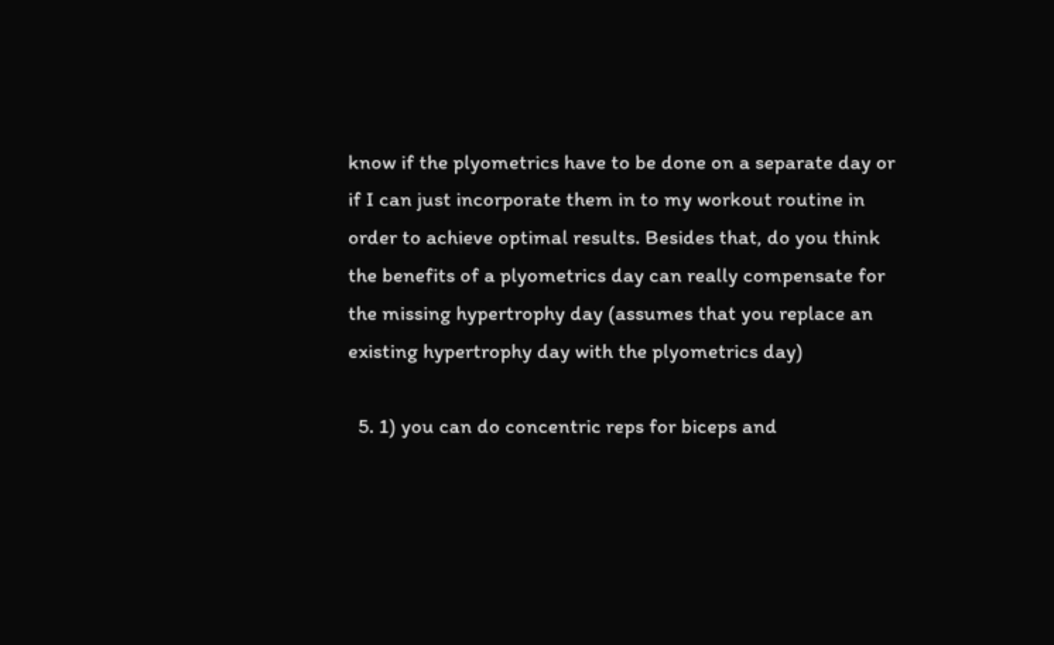know if the plyometrics have to be done on a separate day or if I can just incorporate them in to my workout routine in order to achieve optimal results. Besides that, do you think the benefits of a plyometrics day can really compensate for the missing hypertrophy day (assumes that you replace an existing hypertrophy day with the plyometrics day)

  5. 1) you can do concentric reps for biceps and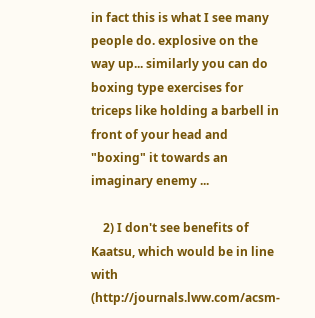in fact this is what I see many people do. explosive on the way up... similarly you can do boxing type exercises for triceps like holding a barbell in front of your head and "boxing" it towards an imaginary enemy ...

    2) I don't see benefits of Kaatsu, which would be in line with (http://journals.lww.com/acsm-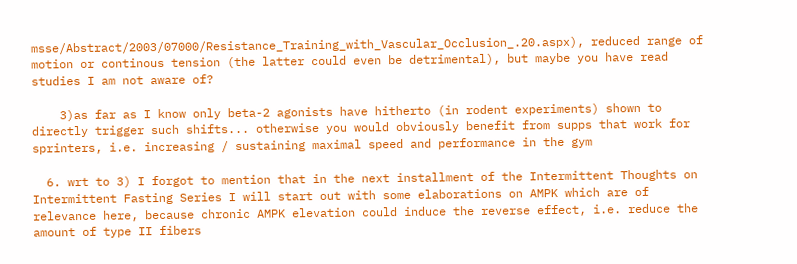msse/Abstract/2003/07000/Resistance_Training_with_Vascular_Occlusion_.20.aspx), reduced range of motion or continous tension (the latter could even be detrimental), but maybe you have read studies I am not aware of?

    3)as far as I know only beta-2 agonists have hitherto (in rodent experiments) shown to directly trigger such shifts... otherwise you would obviously benefit from supps that work for sprinters, i.e. increasing / sustaining maximal speed and performance in the gym

  6. wrt to 3) I forgot to mention that in the next installment of the Intermittent Thoughts on Intermittent Fasting Series I will start out with some elaborations on AMPK which are of relevance here, because chronic AMPK elevation could induce the reverse effect, i.e. reduce the amount of type II fibers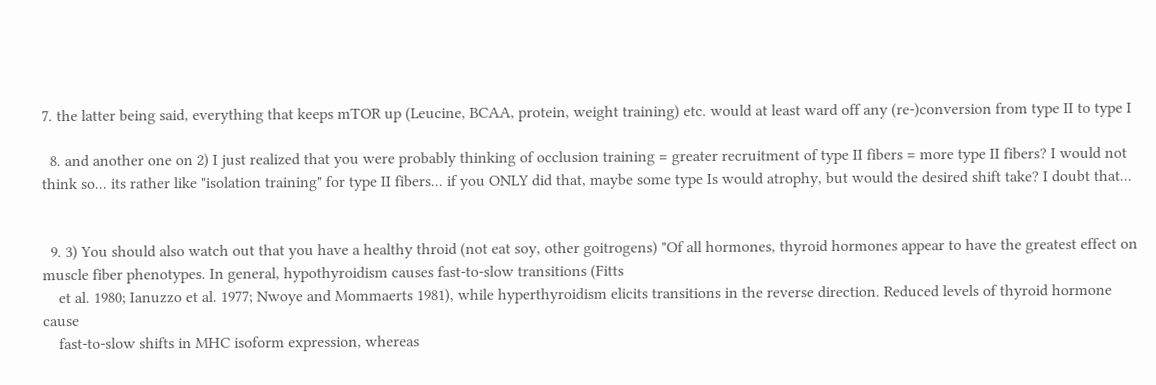7. the latter being said, everything that keeps mTOR up (Leucine, BCAA, protein, weight training) etc. would at least ward off any (re-)conversion from type II to type I

  8. and another one on 2) I just realized that you were probably thinking of occlusion training = greater recruitment of type II fibers = more type II fibers? I would not think so... its rather like "isolation training" for type II fibers... if you ONLY did that, maybe some type Is would atrophy, but would the desired shift take? I doubt that...


  9. 3) You should also watch out that you have a healthy throid (not eat soy, other goitrogens) "Of all hormones, thyroid hormones appear to have the greatest effect on muscle fiber phenotypes. In general, hypothyroidism causes fast-to-slow transitions (Fitts
    et al. 1980; Ianuzzo et al. 1977; Nwoye and Mommaerts 1981), while hyperthyroidism elicits transitions in the reverse direction. Reduced levels of thyroid hormone cause
    fast-to-slow shifts in MHC isoform expression, whereas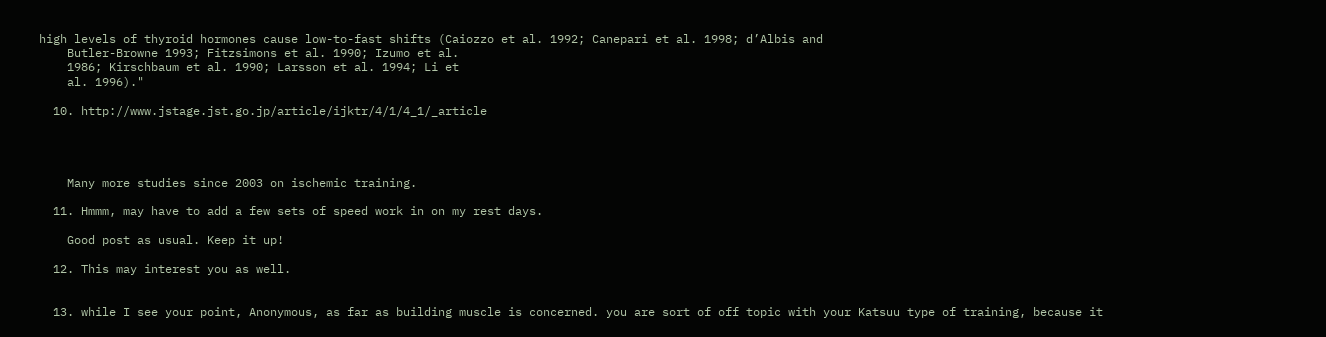high levels of thyroid hormones cause low-to-fast shifts (Caiozzo et al. 1992; Canepari et al. 1998; d’Albis and
    Butler-Browne 1993; Fitzsimons et al. 1990; Izumo et al.
    1986; Kirschbaum et al. 1990; Larsson et al. 1994; Li et
    al. 1996)."

  10. http://www.jstage.jst.go.jp/article/ijktr/4/1/4_1/_article




    Many more studies since 2003 on ischemic training.

  11. Hmmm, may have to add a few sets of speed work in on my rest days.

    Good post as usual. Keep it up!

  12. This may interest you as well.


  13. while I see your point, Anonymous, as far as building muscle is concerned. you are sort of off topic with your Katsuu type of training, because it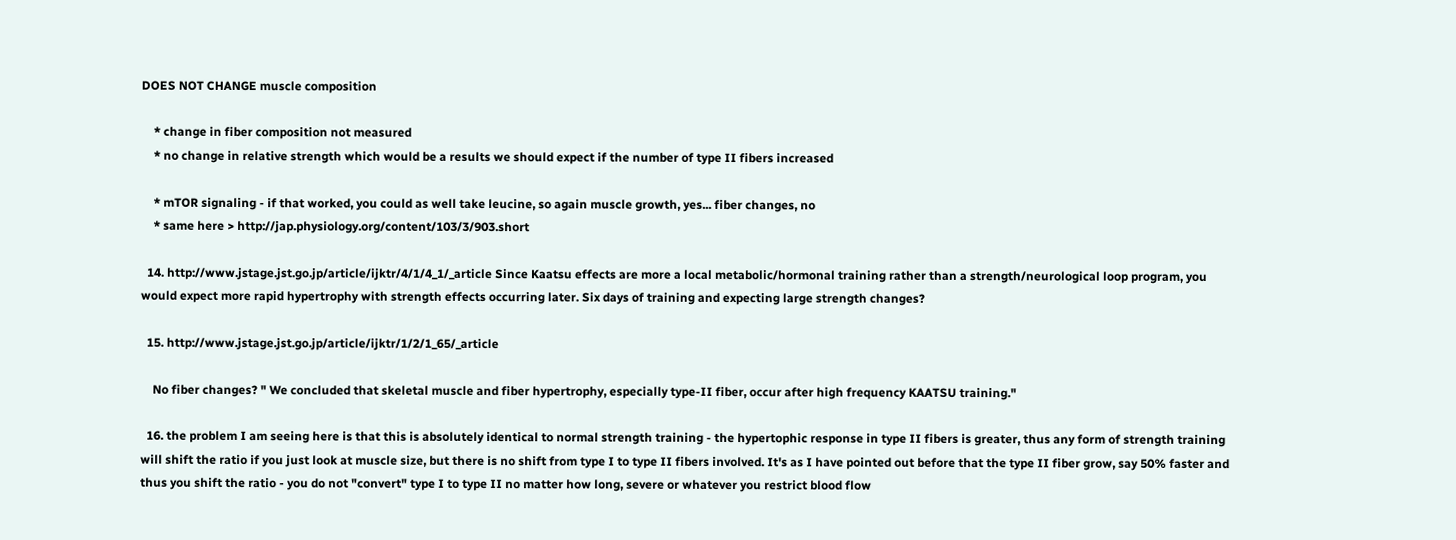DOES NOT CHANGE muscle composition

    * change in fiber composition not measured
    * no change in relative strength which would be a results we should expect if the number of type II fibers increased

    * mTOR signaling - if that worked, you could as well take leucine, so again muscle growth, yes... fiber changes, no
    * same here > http://jap.physiology.org/content/103/3/903.short

  14. http://www.jstage.jst.go.jp/article/ijktr/4/1/4_1/_article Since Kaatsu effects are more a local metabolic/hormonal training rather than a strength/neurological loop program, you would expect more rapid hypertrophy with strength effects occurring later. Six days of training and expecting large strength changes?

  15. http://www.jstage.jst.go.jp/article/ijktr/1/2/1_65/_article

    No fiber changes? " We concluded that skeletal muscle and fiber hypertrophy, especially type-II fiber, occur after high frequency KAATSU training."

  16. the problem I am seeing here is that this is absolutely identical to normal strength training - the hypertophic response in type II fibers is greater, thus any form of strength training will shift the ratio if you just look at muscle size, but there is no shift from type I to type II fibers involved. It's as I have pointed out before that the type II fiber grow, say 50% faster and thus you shift the ratio - you do not "convert" type I to type II no matter how long, severe or whatever you restrict blood flow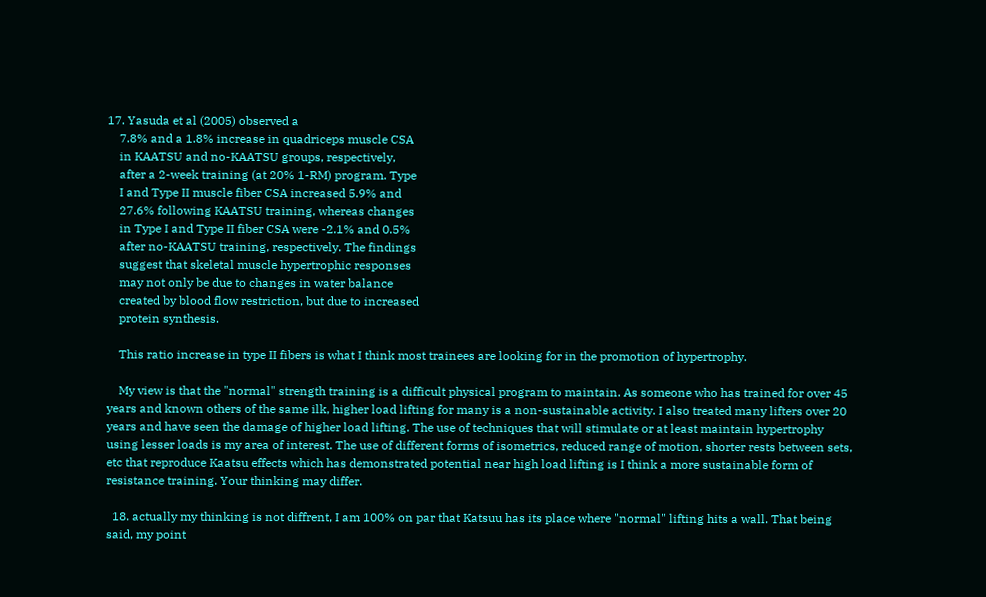17. Yasuda et al (2005) observed a
    7.8% and a 1.8% increase in quadriceps muscle CSA
    in KAATSU and no-KAATSU groups, respectively,
    after a 2-week training (at 20% 1-RM) program. Type
    I and Type II muscle fiber CSA increased 5.9% and
    27.6% following KAATSU training, whereas changes
    in Type I and Type II fiber CSA were -2.1% and 0.5%
    after no-KAATSU training, respectively. The findings
    suggest that skeletal muscle hypertrophic responses
    may not only be due to changes in water balance
    created by blood flow restriction, but due to increased
    protein synthesis.

    This ratio increase in type II fibers is what I think most trainees are looking for in the promotion of hypertrophy.

    My view is that the "normal" strength training is a difficult physical program to maintain. As someone who has trained for over 45 years and known others of the same ilk, higher load lifting for many is a non-sustainable activity. I also treated many lifters over 20 years and have seen the damage of higher load lifting. The use of techniques that will stimulate or at least maintain hypertrophy using lesser loads is my area of interest. The use of different forms of isometrics, reduced range of motion, shorter rests between sets, etc that reproduce Kaatsu effects which has demonstrated potential near high load lifting is I think a more sustainable form of resistance training. Your thinking may differ.

  18. actually my thinking is not diffrent, I am 100% on par that Katsuu has its place where "normal" lifting hits a wall. That being said, my point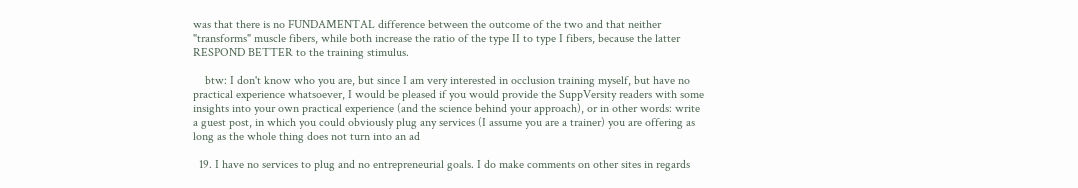was that there is no FUNDAMENTAL difference between the outcome of the two and that neither "transforms" muscle fibers, while both increase the ratio of the type II to type I fibers, because the latter RESPOND BETTER to the training stimulus.

    btw: I don't know who you are, but since I am very interested in occlusion training myself, but have no practical experience whatsoever, I would be pleased if you would provide the SuppVersity readers with some insights into your own practical experience (and the science behind your approach), or in other words: write a guest post, in which you could obviously plug any services (I assume you are a trainer) you are offering as long as the whole thing does not turn into an ad

  19. I have no services to plug and no entrepreneurial goals. I do make comments on other sites in regards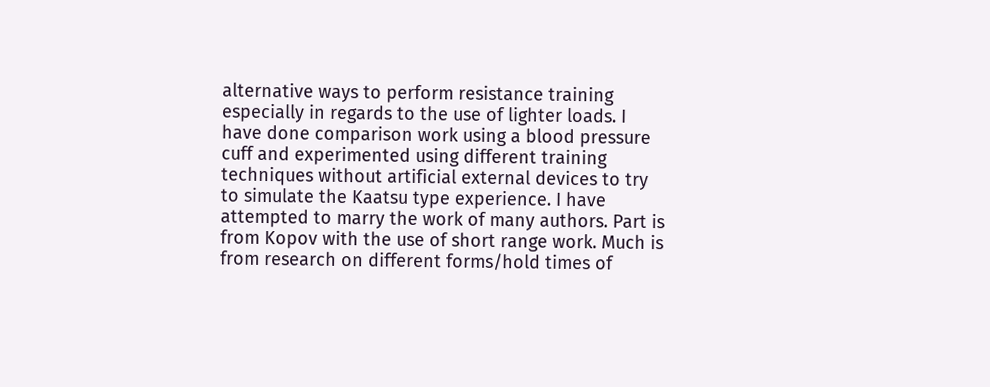alternative ways to perform resistance training especially in regards to the use of lighter loads. I have done comparison work using a blood pressure cuff and experimented using different training techniques without artificial external devices to try to simulate the Kaatsu type experience. I have attempted to marry the work of many authors. Part is from Kopov with the use of short range work. Much is from research on different forms/hold times of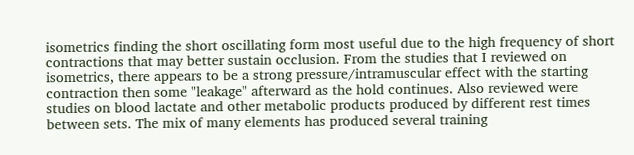isometrics finding the short oscillating form most useful due to the high frequency of short contractions that may better sustain occlusion. From the studies that I reviewed on isometrics, there appears to be a strong pressure/intramuscular effect with the starting contraction then some "leakage" afterward as the hold continues. Also reviewed were studies on blood lactate and other metabolic products produced by different rest times between sets. The mix of many elements has produced several training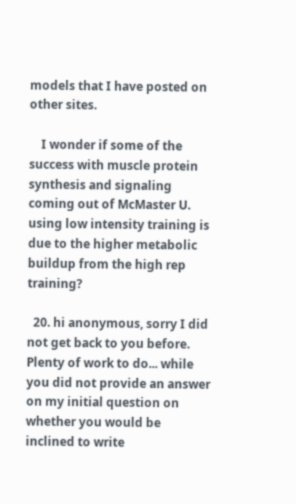models that I have posted on other sites.

    I wonder if some of the success with muscle protein synthesis and signaling coming out of McMaster U. using low intensity training is due to the higher metabolic buildup from the high rep training?

  20. hi anonymous, sorry I did not get back to you before. Plenty of work to do... while you did not provide an answer on my initial question on whether you would be inclined to write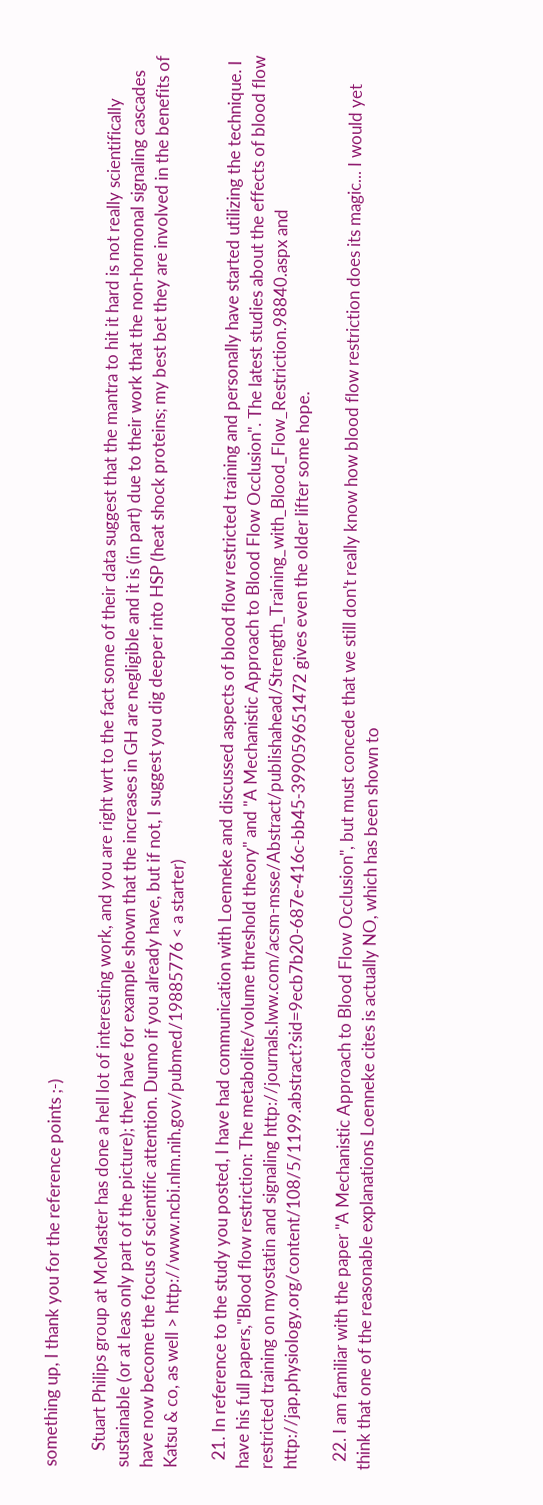something up, I thank you for the reference points ;-)

    Stuart Philips group at McMaster has done a hell lot of interesting work, and you are right wrt to the fact some of their data suggest that the mantra to hit it hard is not really scientifically sustainable (or at leas only part of the picture); they have for example shown that the increases in GH are negligible and it is (in part) due to their work that the non-hormonal signaling cascades have now become the focus of scientific attention. Dunno if you already have, but if not, I suggest you dig deeper into HSP (heat shock proteins; my best bet they are involved in the benefits of Katsu & co, as well > http://www.ncbi.nlm.nih.gov/pubmed/19885776 < a starter)

  21. In reference to the study you posted, I have had communication with Loenneke and discussed aspects of blood flow restricted training and personally have started utilizing the technique. I have his full papers,"Blood flow restriction: The metabolite/volume threshold theory" and "A Mechanistic Approach to Blood Flow Occlusion". The latest studies about the effects of blood flow restricted training on myostatin and signaling http://journals.lww.com/acsm-msse/Abstract/publishahead/Strength_Training_with_Blood_Flow_Restriction.98840.aspx and http://jap.physiology.org/content/108/5/1199.abstract?sid=9ecb7b20-687e-416c-bb45-399059651472 gives even the older lifter some hope.

  22. I am familiar with the paper "A Mechanistic Approach to Blood Flow Occlusion", but must concede that we still don't really know how blood flow restriction does its magic... I would yet think that one of the reasonable explanations Loenneke cites is actually NO, which has been shown to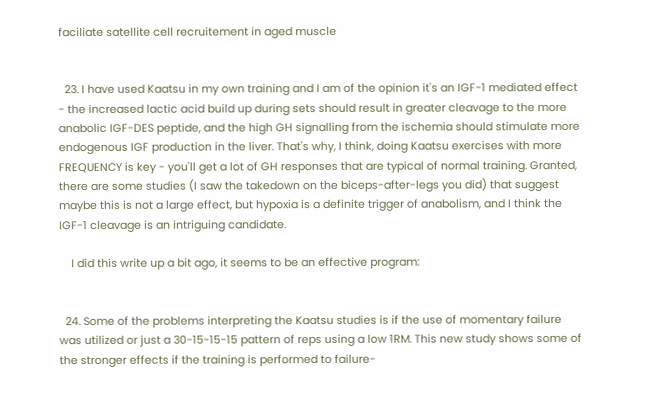faciliate satellite cell recruitement in aged muscle


  23. I have used Kaatsu in my own training and I am of the opinion it's an IGF-1 mediated effect - the increased lactic acid build up during sets should result in greater cleavage to the more anabolic IGF-DES peptide, and the high GH signalling from the ischemia should stimulate more endogenous IGF production in the liver. That's why, I think, doing Kaatsu exercises with more FREQUENCY is key - you'll get a lot of GH responses that are typical of normal training. Granted, there are some studies (I saw the takedown on the biceps-after-legs you did) that suggest maybe this is not a large effect, but hypoxia is a definite trigger of anabolism, and I think the IGF-1 cleavage is an intriguing candidate.

    I did this write up a bit ago, it seems to be an effective program:


  24. Some of the problems interpreting the Kaatsu studies is if the use of momentary failure was utilized or just a 30-15-15-15 pattern of reps using a low 1RM. This new study shows some of the stronger effects if the training is performed to failure-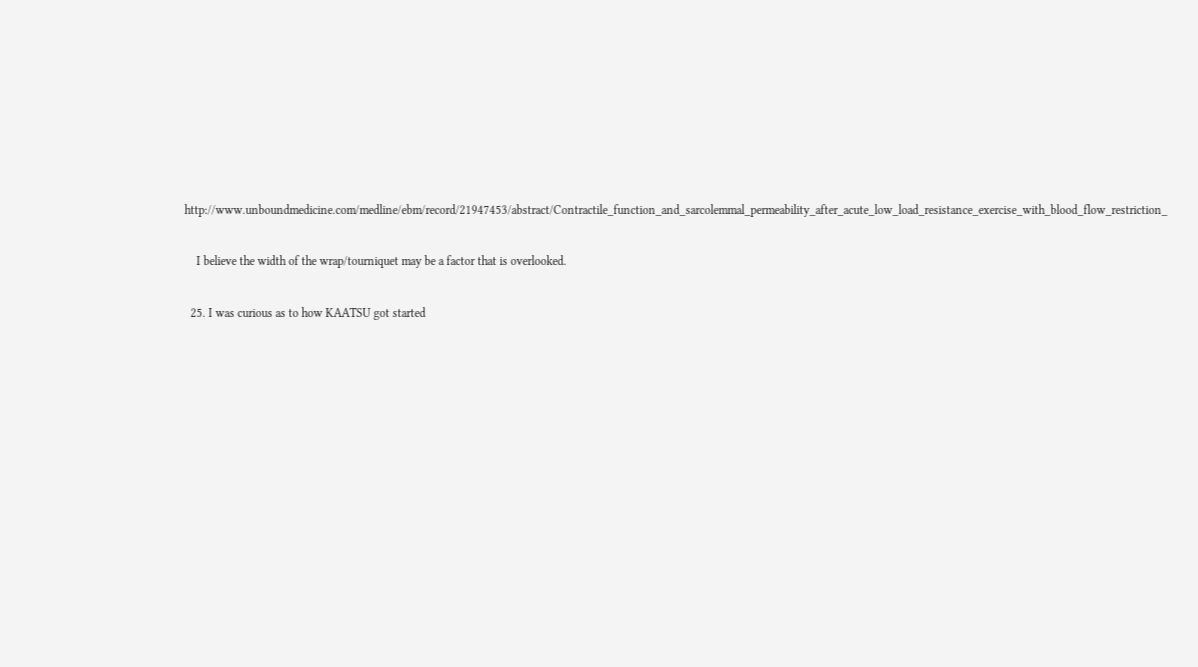http://www.unboundmedicine.com/medline/ebm/record/21947453/abstract/Contractile_function_and_sarcolemmal_permeability_after_acute_low_load_resistance_exercise_with_blood_flow_restriction_

    I believe the width of the wrap/tourniquet may be a factor that is overlooked.

  25. I was curious as to how KAATSU got started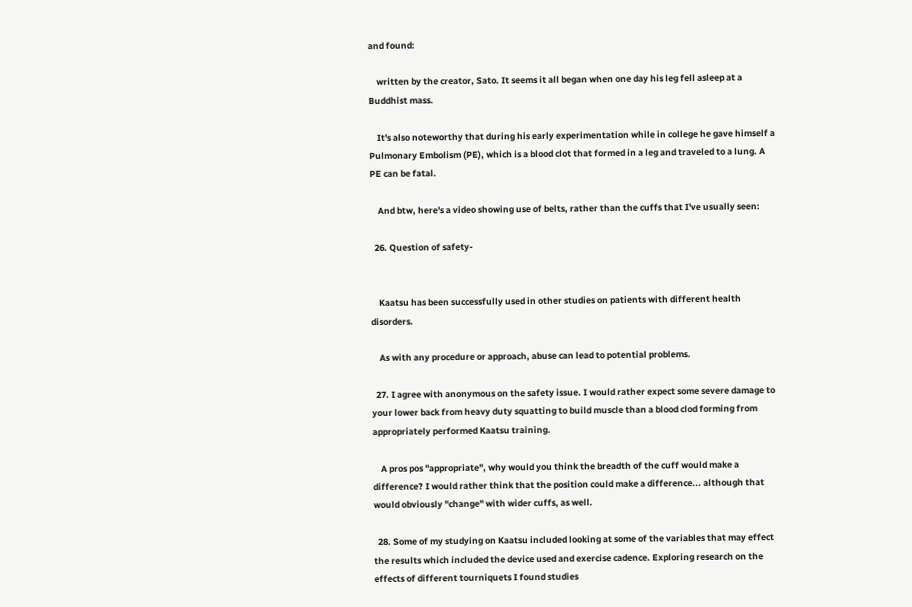and found:

    written by the creator, Sato. It seems it all began when one day his leg fell asleep at a Buddhist mass.

    It's also noteworthy that during his early experimentation while in college he gave himself a Pulmonary Embolism (PE), which is a blood clot that formed in a leg and traveled to a lung. A PE can be fatal.

    And btw, here's a video showing use of belts, rather than the cuffs that I've usually seen:

  26. Question of safety-


    Kaatsu has been successfully used in other studies on patients with different health disorders.

    As with any procedure or approach, abuse can lead to potential problems.

  27. I agree with anonymous on the safety issue. I would rather expect some severe damage to your lower back from heavy duty squatting to build muscle than a blood clod forming from appropriately performed Kaatsu training.

    A pros pos "appropriate", why would you think the breadth of the cuff would make a difference? I would rather think that the position could make a difference... although that would obviously "change" with wider cuffs, as well.

  28. Some of my studying on Kaatsu included looking at some of the variables that may effect the results which included the device used and exercise cadence. Exploring research on the effects of different tourniquets I found studies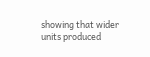showing that wider units produced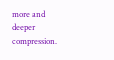more and deeper compression.